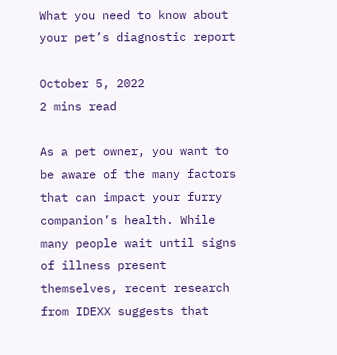What you need to know about your pet’s diagnostic report

October 5, 2022
2 mins read

As a pet owner, you want to be aware of the many factors that can impact your furry companion’s health. While many people wait until signs of illness present themselves, recent research from IDEXX suggests that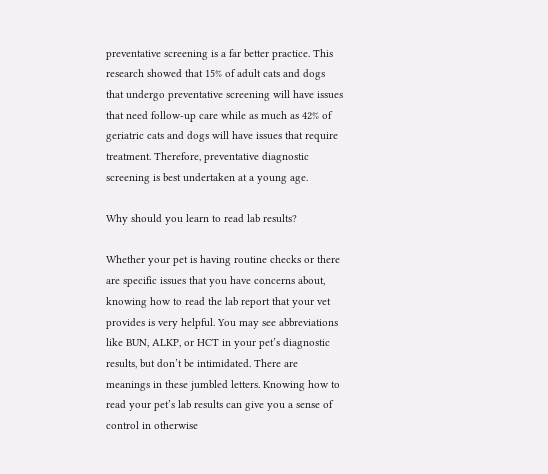preventative screening is a far better practice. This research showed that 15% of adult cats and dogs that undergo preventative screening will have issues that need follow-up care while as much as 42% of geriatric cats and dogs will have issues that require treatment. Therefore, preventative diagnostic screening is best undertaken at a young age.

Why should you learn to read lab results?

Whether your pet is having routine checks or there are specific issues that you have concerns about, knowing how to read the lab report that your vet provides is very helpful. You may see abbreviations like BUN, ALKP, or HCT in your pet’s diagnostic results, but don’t be intimidated. There are meanings in these jumbled letters. Knowing how to read your pet’s lab results can give you a sense of control in otherwise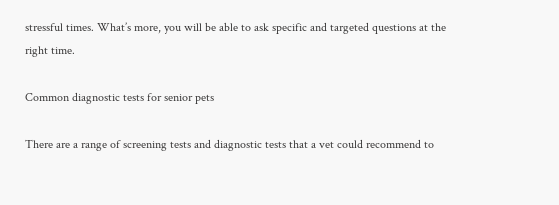stressful times. What’s more, you will be able to ask specific and targeted questions at the right time.

Common diagnostic tests for senior pets

There are a range of screening tests and diagnostic tests that a vet could recommend to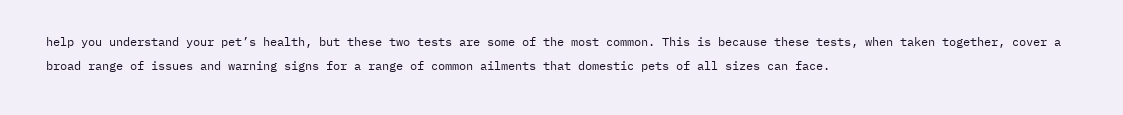help you understand your pet’s health, but these two tests are some of the most common. This is because these tests, when taken together, cover a broad range of issues and warning signs for a range of common ailments that domestic pets of all sizes can face.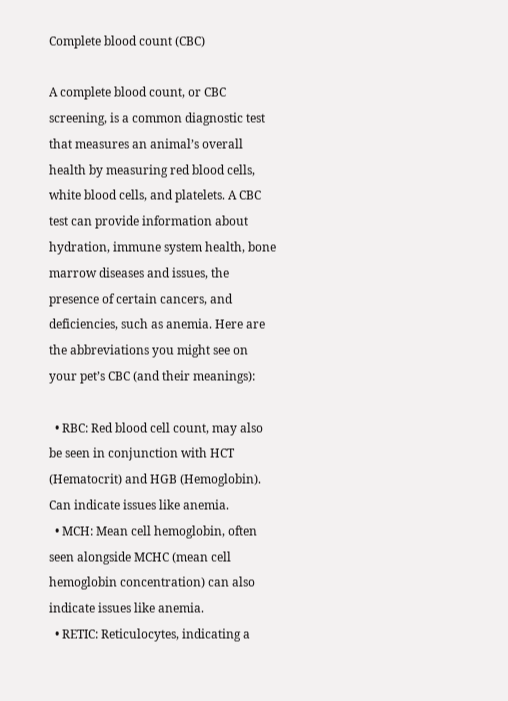Complete blood count (CBC)

A complete blood count, or CBC screening, is a common diagnostic test that measures an animal’s overall health by measuring red blood cells, white blood cells, and platelets. A CBC test can provide information about hydration, immune system health, bone marrow diseases and issues, the presence of certain cancers, and deficiencies, such as anemia. Here are the abbreviations you might see on your pet’s CBC (and their meanings):

  • RBC: Red blood cell count, may also be seen in conjunction with HCT (Hematocrit) and HGB (Hemoglobin). Can indicate issues like anemia.
  • MCH: Mean cell hemoglobin, often seen alongside MCHC (mean cell hemoglobin concentration) can also indicate issues like anemia.
  • RETIC: Reticulocytes, indicating a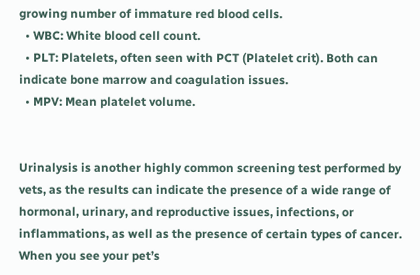growing number of immature red blood cells.
  • WBC: White blood cell count.
  • PLT: Platelets, often seen with PCT (Platelet crit). Both can indicate bone marrow and coagulation issues.
  • MPV: Mean platelet volume.


Urinalysis is another highly common screening test performed by vets, as the results can indicate the presence of a wide range of hormonal, urinary, and reproductive issues, infections, or inflammations, as well as the presence of certain types of cancer. When you see your pet’s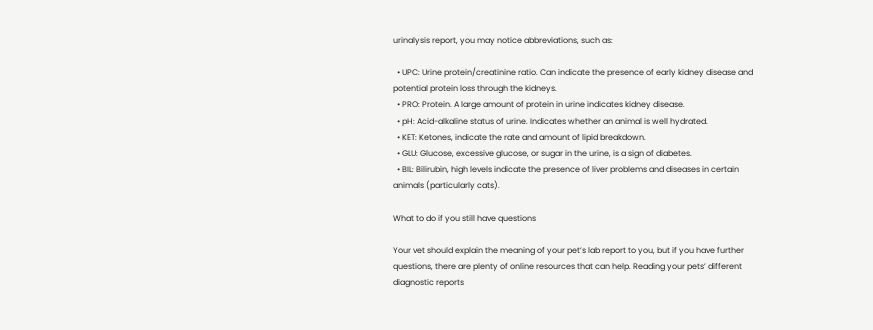urinalysis report, you may notice abbreviations, such as:

  • UPC: Urine protein/creatinine ratio. Can indicate the presence of early kidney disease and potential protein loss through the kidneys.
  • PRO: Protein. A large amount of protein in urine indicates kidney disease.
  • pH: Acid-alkaline status of urine. Indicates whether an animal is well hydrated.
  • KET: Ketones, indicate the rate and amount of lipid breakdown.
  • GLU: Glucose, excessive glucose, or sugar in the urine, is a sign of diabetes.
  • BIL: Bilirubin, high levels indicate the presence of liver problems and diseases in certain animals (particularly cats).

What to do if you still have questions

Your vet should explain the meaning of your pet’s lab report to you, but if you have further questions, there are plenty of online resources that can help. Reading your pets’ different diagnostic reports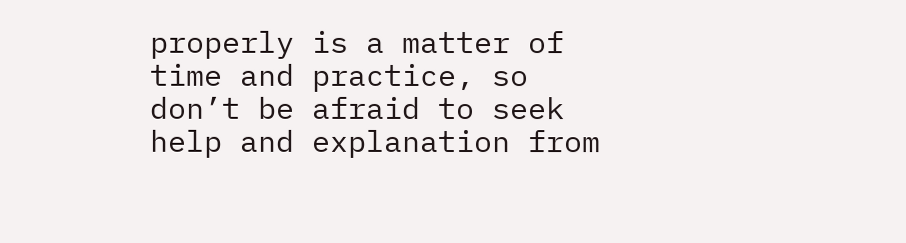properly is a matter of time and practice, so don’t be afraid to seek help and explanation from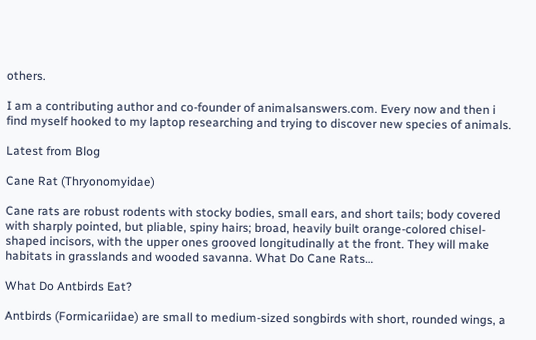others.

I am a contributing author and co-founder of animalsanswers.com. Every now and then i find myself hooked to my laptop researching and trying to discover new species of animals.

Latest from Blog

Cane Rat (Thryonomyidae)

Cane rats are robust rodents with stocky bodies, small ears, and short tails; body covered with sharply pointed, but pliable, spiny hairs; broad, heavily built orange-colored chisel-shaped incisors, with the upper ones grooved longitudinally at the front. They will make habitats in grasslands and wooded savanna. What Do Cane Rats…

What Do Antbirds Eat?

Antbirds (Formicariidae) are small to medium-sized songbirds with short, rounded wings, a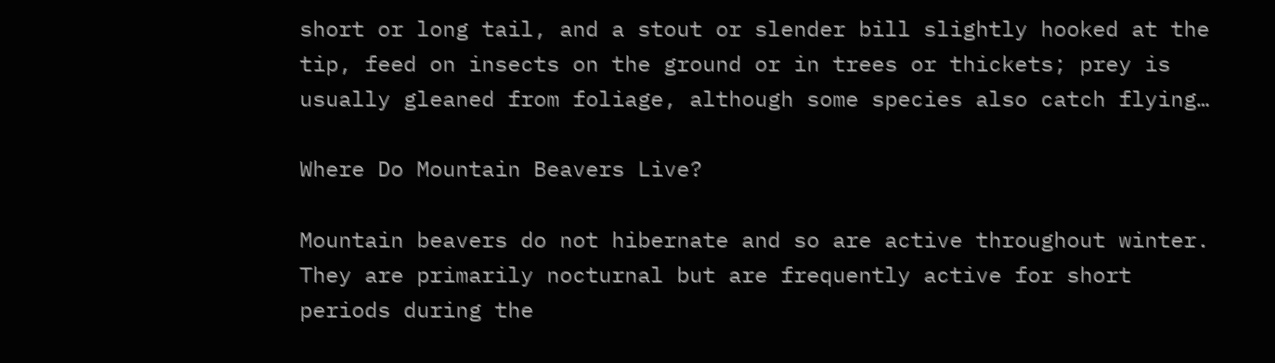short or long tail, and a stout or slender bill slightly hooked at the tip, feed on insects on the ground or in trees or thickets; prey is usually gleaned from foliage, although some species also catch flying…

Where Do Mountain Beavers Live?

Mountain beavers do not hibernate and so are active throughout winter. They are primarily nocturnal but are frequently active for short periods during the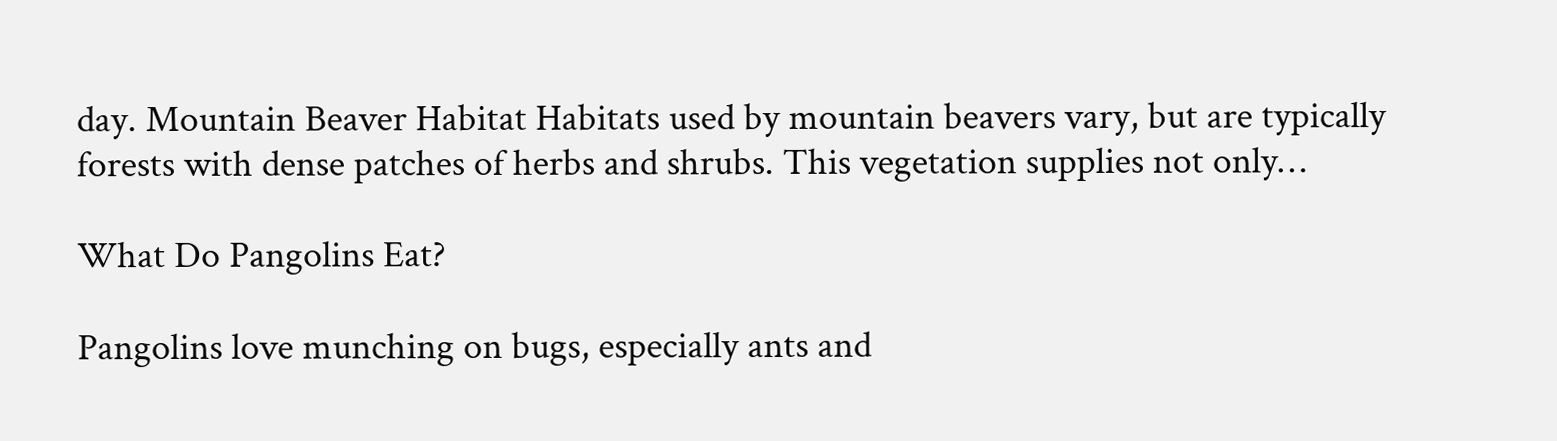day. Mountain Beaver Habitat Habitats used by mountain beavers vary, but are typically forests with dense patches of herbs and shrubs. This vegetation supplies not only…

What Do Pangolins Eat?

Pangolins love munching on bugs, especially ants and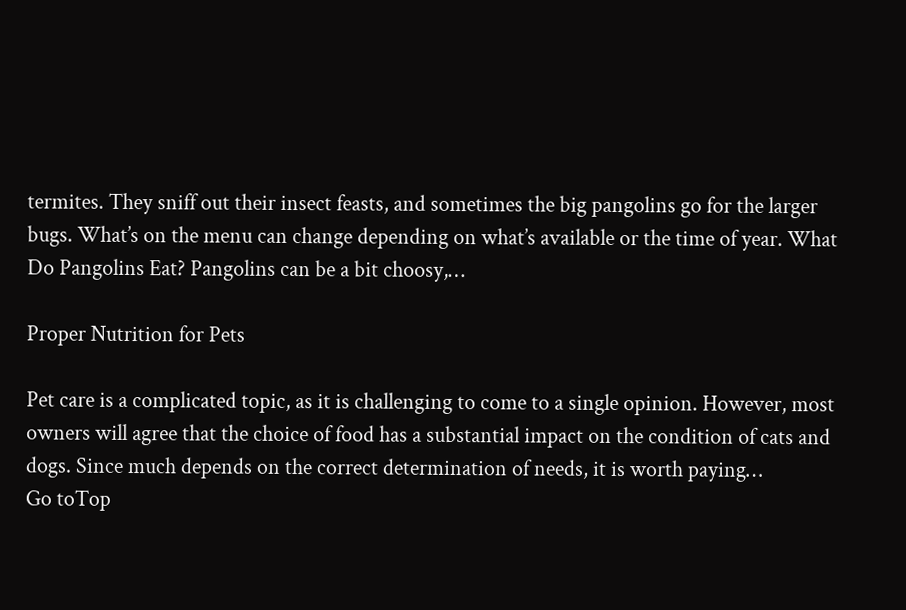termites. They sniff out their insect feasts, and sometimes the big pangolins go for the larger bugs. What’s on the menu can change depending on what’s available or the time of year. What Do Pangolins Eat? Pangolins can be a bit choosy,…

Proper Nutrition for Pets

Pet care is a complicated topic, as it is challenging to come to a single opinion. However, most owners will agree that the choice of food has a substantial impact on the condition of cats and dogs. Since much depends on the correct determination of needs, it is worth paying…
Go toTop